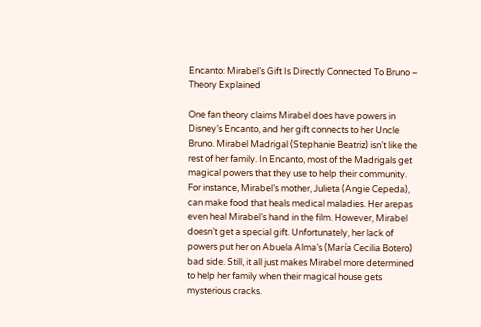Encanto: Mirabel’s Gift Is Directly Connected To Bruno – Theory Explained

One fan theory claims Mirabel does have powers in Disney’s Encanto, and her gift connects to her Uncle Bruno. Mirabel Madrigal (Stephanie Beatriz) isn’t like the rest of her family. In Encanto, most of the Madrigals get magical powers that they use to help their community. For instance, Mirabel’s mother, Julieta (Angie Cepeda), can make food that heals medical maladies. Her arepas even heal Mirabel’s hand in the film. However, Mirabel doesn’t get a special gift. Unfortunately, her lack of powers put her on Abuela Alma’s (María Cecilia Botero) bad side. Still, it all just makes Mirabel more determined to help her family when their magical house gets mysterious cracks.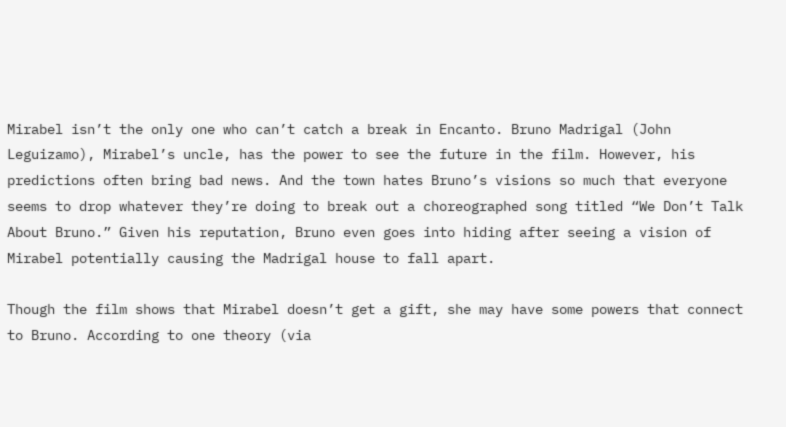Mirabel isn’t the only one who can’t catch a break in Encanto. Bruno Madrigal (John Leguizamo), Mirabel’s uncle, has the power to see the future in the film. However, his predictions often bring bad news. And the town hates Bruno’s visions so much that everyone seems to drop whatever they’re doing to break out a choreographed song titled “We Don’t Talk About Bruno.” Given his reputation, Bruno even goes into hiding after seeing a vision of Mirabel potentially causing the Madrigal house to fall apart.

Though the film shows that Mirabel doesn’t get a gift, she may have some powers that connect to Bruno. According to one theory (via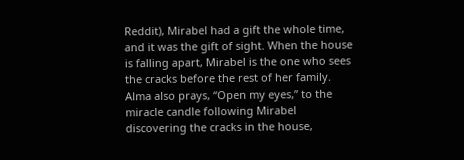Reddit), Mirabel had a gift the whole time, and it was the gift of sight. When the house is falling apart, Mirabel is the one who sees the cracks before the rest of her family. Alma also prays, “Open my eyes,” to the miracle candle following Mirabel discovering the cracks in the house,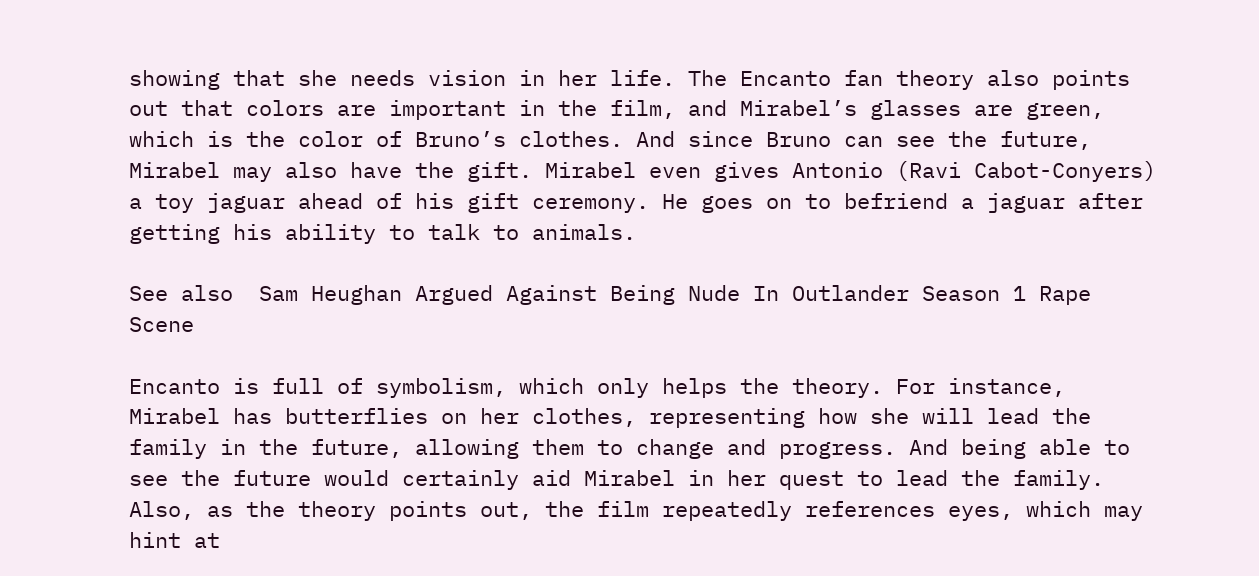showing that she needs vision in her life. The Encanto fan theory also points out that colors are important in the film, and Mirabel’s glasses are green, which is the color of Bruno’s clothes. And since Bruno can see the future, Mirabel may also have the gift. Mirabel even gives Antonio (Ravi Cabot-Conyers) a toy jaguar ahead of his gift ceremony. He goes on to befriend a jaguar after getting his ability to talk to animals.

See also  Sam Heughan Argued Against Being Nude In Outlander Season 1 Rape Scene

Encanto is full of symbolism, which only helps the theory. For instance, Mirabel has butterflies on her clothes, representing how she will lead the family in the future, allowing them to change and progress. And being able to see the future would certainly aid Mirabel in her quest to lead the family. Also, as the theory points out, the film repeatedly references eyes, which may hint at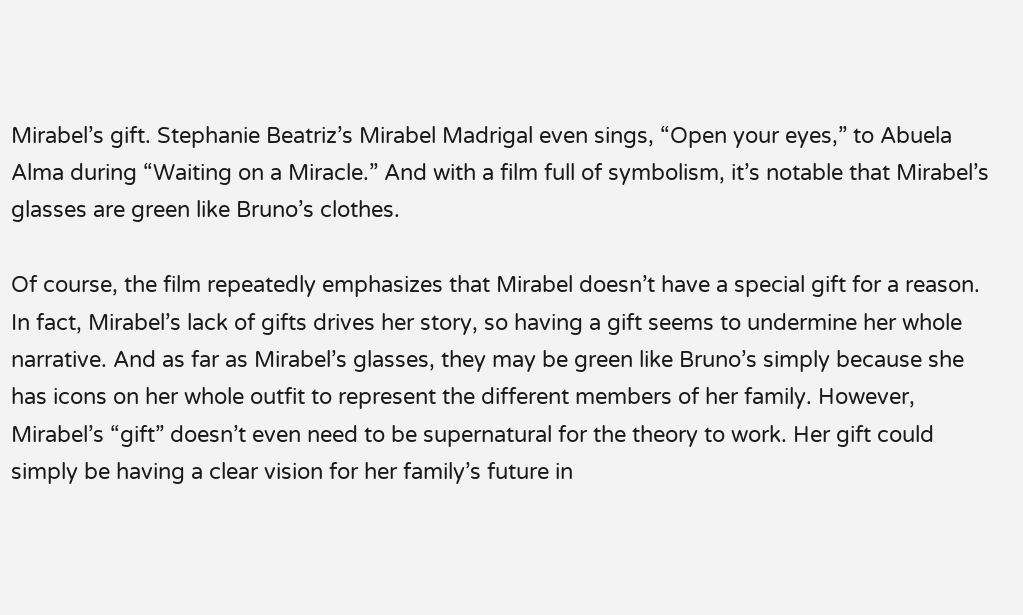Mirabel’s gift. Stephanie Beatriz’s Mirabel Madrigal even sings, “Open your eyes,” to Abuela Alma during “Waiting on a Miracle.” And with a film full of symbolism, it’s notable that Mirabel’s glasses are green like Bruno’s clothes.

Of course, the film repeatedly emphasizes that Mirabel doesn’t have a special gift for a reason. In fact, Mirabel’s lack of gifts drives her story, so having a gift seems to undermine her whole narrative. And as far as Mirabel’s glasses, they may be green like Bruno’s simply because she has icons on her whole outfit to represent the different members of her family. However, Mirabel’s “gift” doesn’t even need to be supernatural for the theory to work. Her gift could simply be having a clear vision for her family’s future in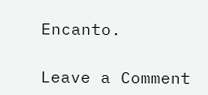Encanto.

Leave a Comment